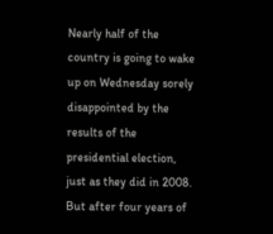Nearly half of the country is going to wake up on Wednesday sorely disappointed by the results of the presidential election, just as they did in 2008. But after four years of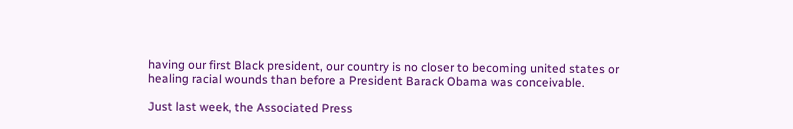having our first Black president, our country is no closer to becoming united states or healing racial wounds than before a President Barack Obama was conceivable.

Just last week, the Associated Press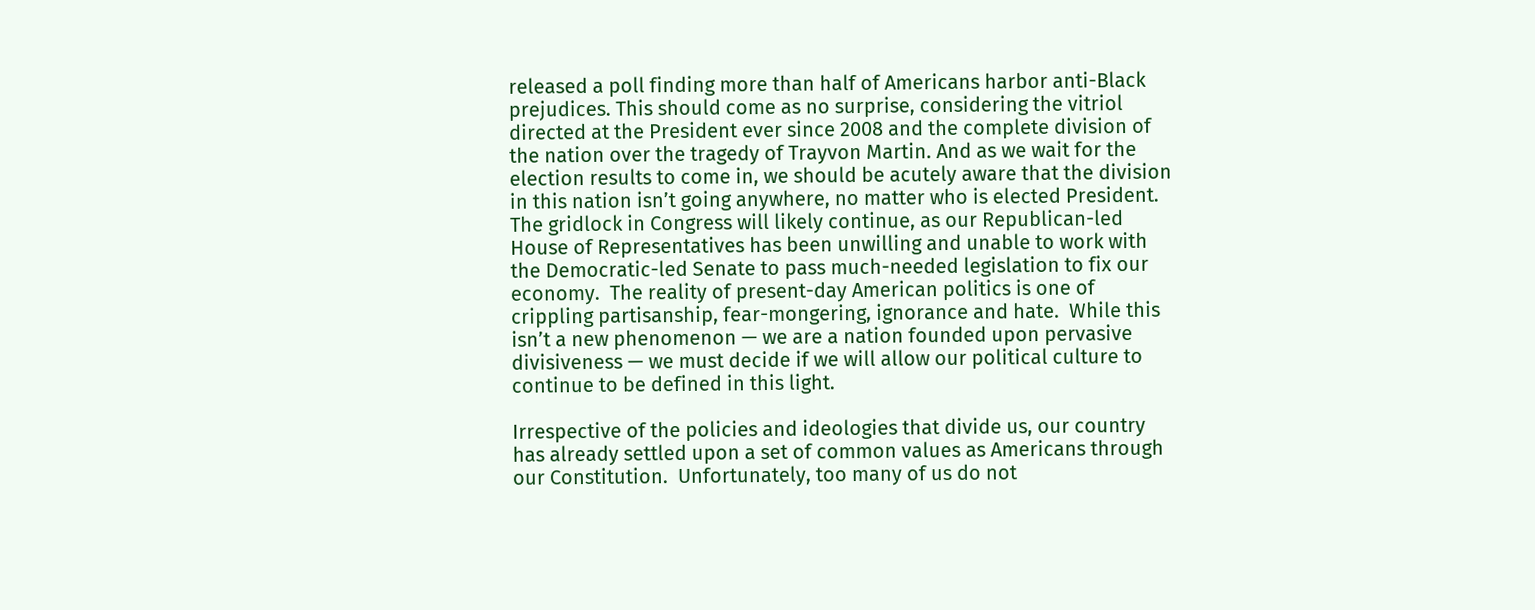released a poll finding more than half of Americans harbor anti-Black prejudices. This should come as no surprise, considering the vitriol directed at the President ever since 2008 and the complete division of the nation over the tragedy of Trayvon Martin. And as we wait for the election results to come in, we should be acutely aware that the division in this nation isn’t going anywhere, no matter who is elected President.  The gridlock in Congress will likely continue, as our Republican-led House of Representatives has been unwilling and unable to work with the Democratic-led Senate to pass much-needed legislation to fix our economy.  The reality of present-day American politics is one of crippling partisanship, fear-mongering, ignorance and hate.  While this isn’t a new phenomenon — we are a nation founded upon pervasive divisiveness — we must decide if we will allow our political culture to continue to be defined in this light.

Irrespective of the policies and ideologies that divide us, our country has already settled upon a set of common values as Americans through our Constitution.  Unfortunately, too many of us do not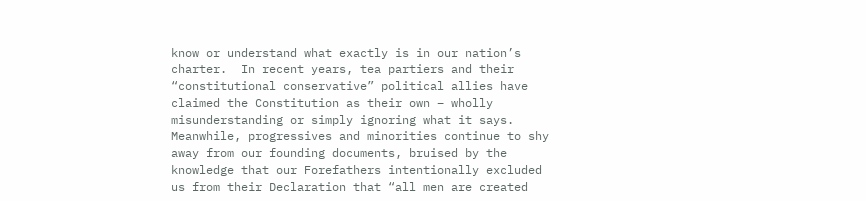know or understand what exactly is in our nation’s charter.  In recent years, tea partiers and their “constitutional conservative” political allies have claimed the Constitution as their own – wholly misunderstanding or simply ignoring what it says. Meanwhile, progressives and minorities continue to shy away from our founding documents, bruised by the knowledge that our Forefathers intentionally excluded us from their Declaration that “all men are created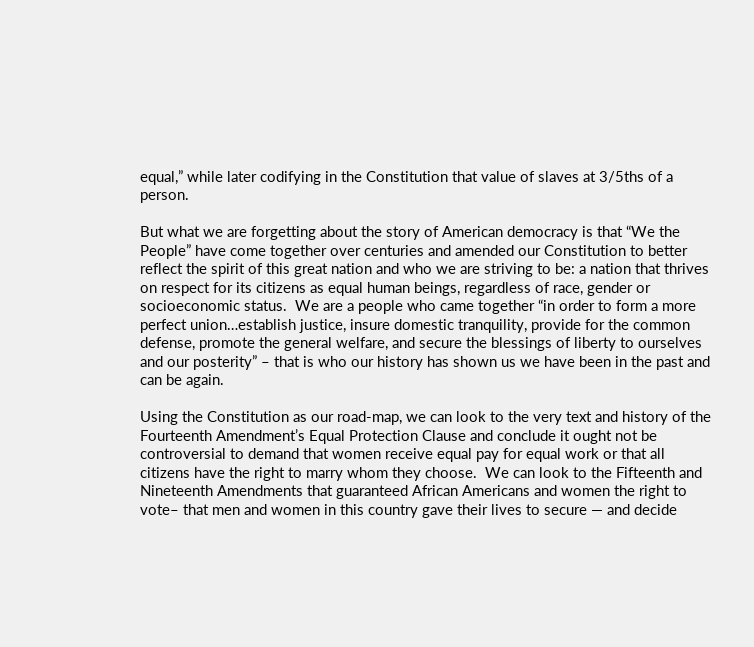equal,” while later codifying in the Constitution that value of slaves at 3/5ths of a person.

But what we are forgetting about the story of American democracy is that “We the People” have come together over centuries and amended our Constitution to better reflect the spirit of this great nation and who we are striving to be: a nation that thrives on respect for its citizens as equal human beings, regardless of race, gender or socioeconomic status.  We are a people who came together “in order to form a more perfect union…establish justice, insure domestic tranquility, provide for the common defense, promote the general welfare, and secure the blessings of liberty to ourselves and our posterity” – that is who our history has shown us we have been in the past and can be again.

Using the Constitution as our road-map, we can look to the very text and history of the Fourteenth Amendment’s Equal Protection Clause and conclude it ought not be controversial to demand that women receive equal pay for equal work or that all citizens have the right to marry whom they choose.  We can look to the Fifteenth and Nineteenth Amendments that guaranteed African Americans and women the right to vote– that men and women in this country gave their lives to secure — and decide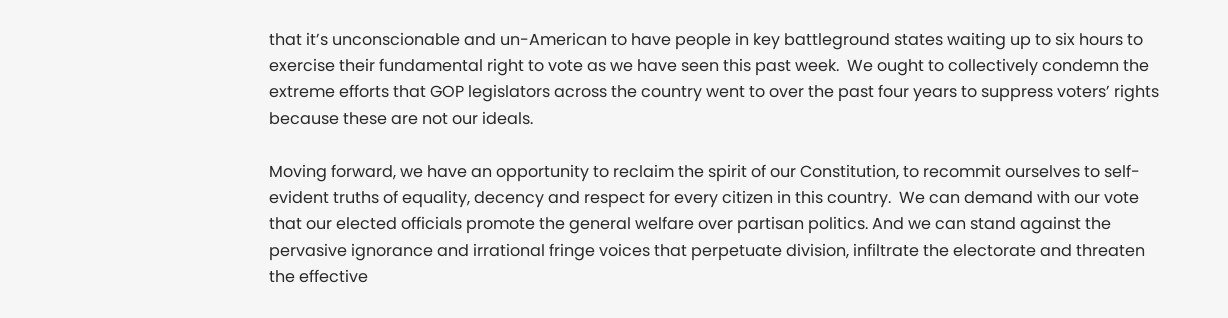that it’s unconscionable and un-American to have people in key battleground states waiting up to six hours to exercise their fundamental right to vote as we have seen this past week.  We ought to collectively condemn the extreme efforts that GOP legislators across the country went to over the past four years to suppress voters’ rights because these are not our ideals.

Moving forward, we have an opportunity to reclaim the spirit of our Constitution, to recommit ourselves to self-evident truths of equality, decency and respect for every citizen in this country.  We can demand with our vote that our elected officials promote the general welfare over partisan politics. And we can stand against the pervasive ignorance and irrational fringe voices that perpetuate division, infiltrate the electorate and threaten the effective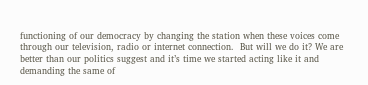functioning of our democracy by changing the station when these voices come through our television, radio or internet connection.  But will we do it? We are better than our politics suggest and it’s time we started acting like it and demanding the same of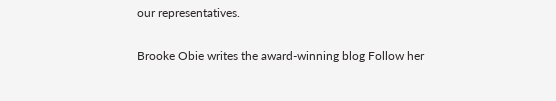our representatives.

Brooke Obie writes the award-winning blog Follow her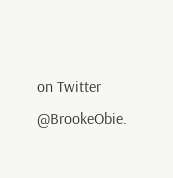on Twitter @BrookeObie.